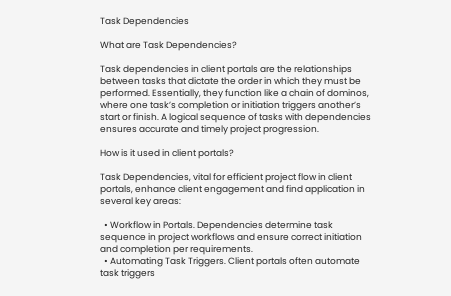Task Dependencies

What are Task Dependencies?

Task dependencies in client portals are the relationships between tasks that dictate the order in which they must be performed. Essentially, they function like a chain of dominos, where one task’s completion or initiation triggers another’s start or finish. A logical sequence of tasks with dependencies ensures accurate and timely project progression.

How is it used in client portals?

Task Dependencies, vital for efficient project flow in client portals, enhance client engagement and find application in several key areas:

  • Workflow in Portals. Dependencies determine task sequence in project workflows and ensure correct initiation and completion per requirements.
  • Automating Task Triggers. Client portals often automate task triggers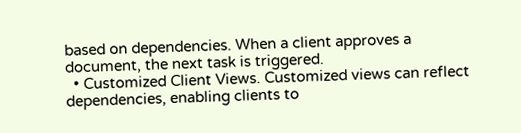based on dependencies. When a client approves a document, the next task is triggered.
  • Customized Client Views. Customized views can reflect dependencies, enabling clients to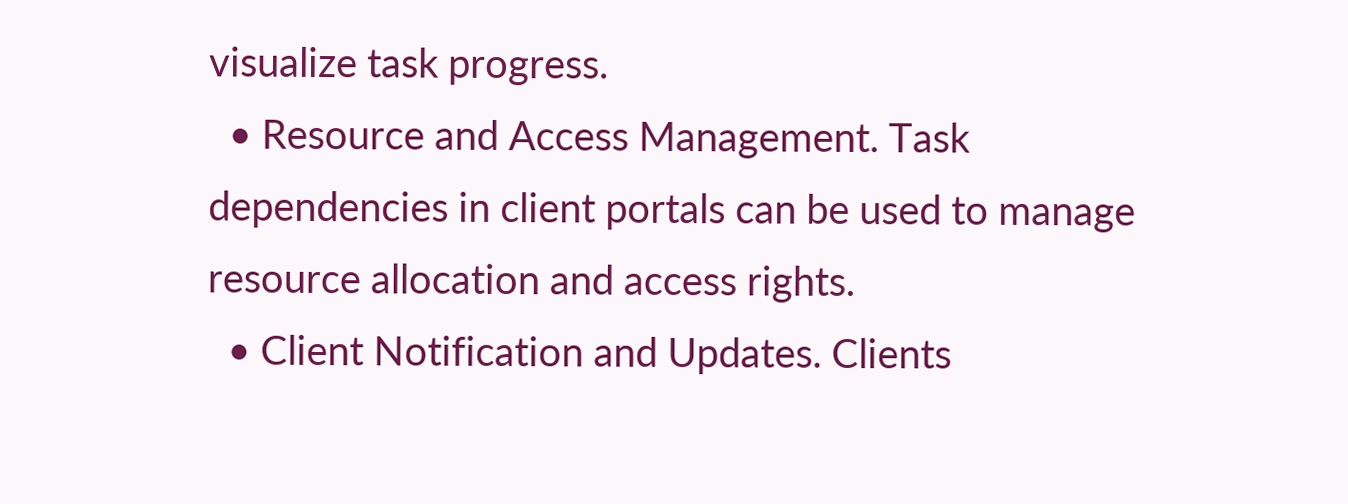visualize task progress.
  • Resource and Access Management. Task dependencies in client portals can be used to manage resource allocation and access rights.
  • Client Notification and Updates. Clients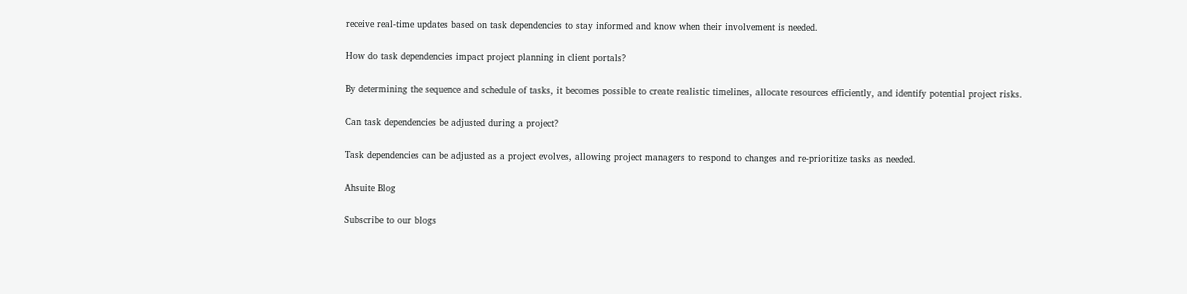receive real-time updates based on task dependencies to stay informed and know when their involvement is needed.

How do task dependencies impact project planning in client portals?

By determining the sequence and schedule of tasks, it becomes possible to create realistic timelines, allocate resources efficiently, and identify potential project risks.

Can task dependencies be adjusted during a project?

Task dependencies can be adjusted as a project evolves, allowing project managers to respond to changes and re-prioritize tasks as needed.

Ahsuite Blog

Subscribe to our blogs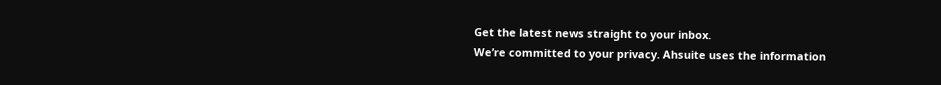Get the latest news straight to your inbox.
We’re committed to your privacy. Ahsuite uses the information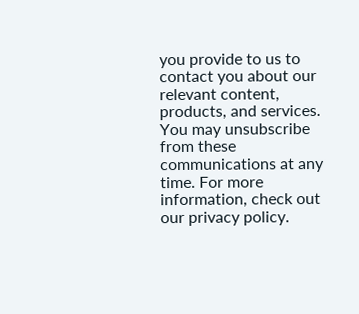you provide to us to contact you about our relevant content, products, and services. You may unsubscribe from these communications at any time. For more information, check out our privacy policy.